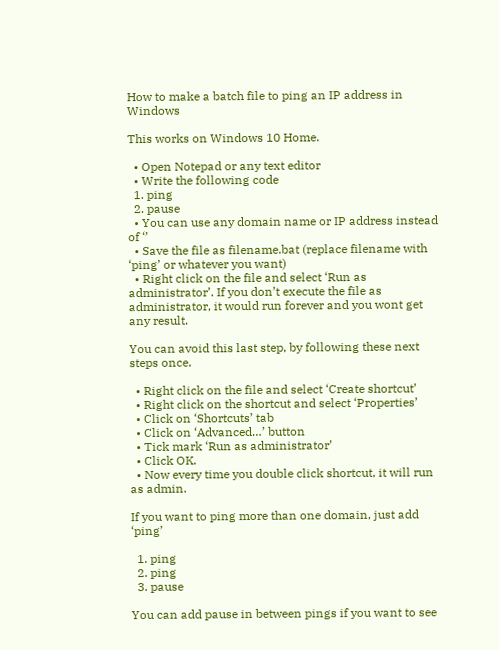How to make a batch file to ping an IP address in Windows

This works on Windows 10 Home.

  • Open Notepad or any text editor
  • Write the following code
  1. ping
  2. pause
  • You can use any domain name or IP address instead of ‘’
  • Save the file as filename.bat (replace filename with ‘ping’ or whatever you want)
  • Right click on the file and select ‘Run as administrator’. If you don’t execute the file as administrator, it would run forever and you wont get any result.

You can avoid this last step, by following these next steps once.

  • Right click on the file and select ‘Create shortcut’
  • Right click on the shortcut and select ‘Properties’
  • Click on ‘Shortcuts’ tab
  • Click on ‘Advanced…’ button
  • Tick mark ‘Run as administrator’
  • Click OK.
  • Now every time you double click shortcut, it will run as admin.

If you want to ping more than one domain, just add ‘ping’

  1. ping
  2. ping
  3. pause

You can add pause in between pings if you want to see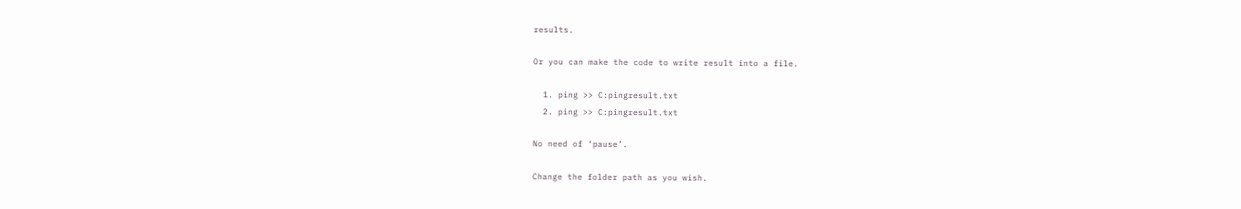results.

Or you can make the code to write result into a file.

  1. ping >> C:pingresult.txt
  2. ping >> C:pingresult.txt

No need of ‘pause’.

Change the folder path as you wish.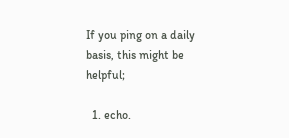If you ping on a daily basis, this might be helpful;

  1. echo.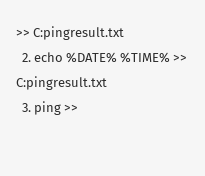>> C:pingresult.txt
  2. echo %DATE% %TIME% >> C:pingresult.txt
  3. ping >>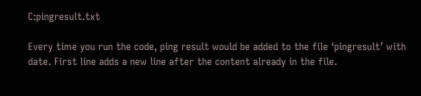C:pingresult.txt

Every time you run the code, ping result would be added to the file ‘pingresult’ with date. First line adds a new line after the content already in the file.